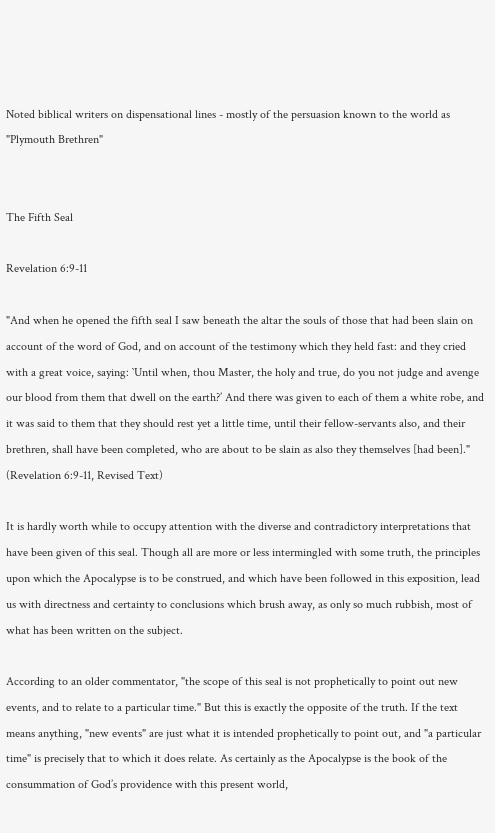Noted biblical writers on dispensational lines - mostly of the persuasion known to the world as "Plymouth Brethren"


The Fifth Seal

Revelation 6:9-11

"And when he opened the fifth seal I saw beneath the altar the souls of those that had been slain on account of the word of God, and on account of the testimony which they held fast: and they cried with a great voice, saying: `Until when, thou Master, the holy and true, do you not judge and avenge our blood from them that dwell on the earth?’ And there was given to each of them a white robe, and it was said to them that they should rest yet a little time, until their fellow-servants also, and their brethren, shall have been completed, who are about to be slain as also they themselves [had been]." (Revelation 6:9-11, Revised Text)

It is hardly worth while to occupy attention with the diverse and contradictory interpretations that have been given of this seal. Though all are more or less intermingled with some truth, the principles upon which the Apocalypse is to be construed, and which have been followed in this exposition, lead us with directness and certainty to conclusions which brush away, as only so much rubbish, most of what has been written on the subject.

According to an older commentator, "the scope of this seal is not prophetically to point out new events, and to relate to a particular time." But this is exactly the opposite of the truth. If the text means anything, "new events" are just what it is intended prophetically to point out, and "a particular time" is precisely that to which it does relate. As certainly as the Apocalypse is the book of the consummation of God’s providence with this present world,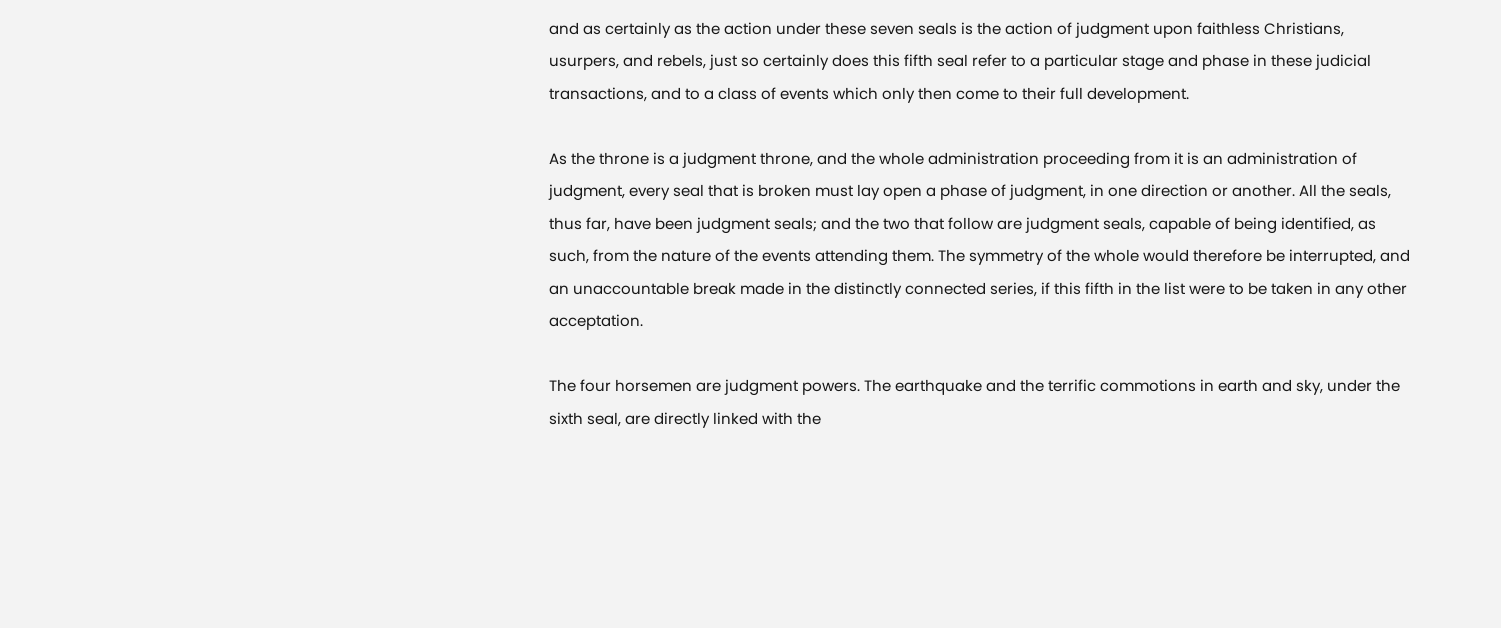and as certainly as the action under these seven seals is the action of judgment upon faithless Christians, usurpers, and rebels, just so certainly does this fifth seal refer to a particular stage and phase in these judicial transactions, and to a class of events which only then come to their full development.

As the throne is a judgment throne, and the whole administration proceeding from it is an administration of judgment, every seal that is broken must lay open a phase of judgment, in one direction or another. All the seals, thus far, have been judgment seals; and the two that follow are judgment seals, capable of being identified, as such, from the nature of the events attending them. The symmetry of the whole would therefore be interrupted, and an unaccountable break made in the distinctly connected series, if this fifth in the list were to be taken in any other acceptation.

The four horsemen are judgment powers. The earthquake and the terrific commotions in earth and sky, under the sixth seal, are directly linked with the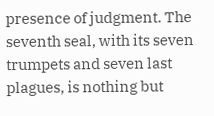presence of judgment. The seventh seal, with its seven trumpets and seven last plagues, is nothing but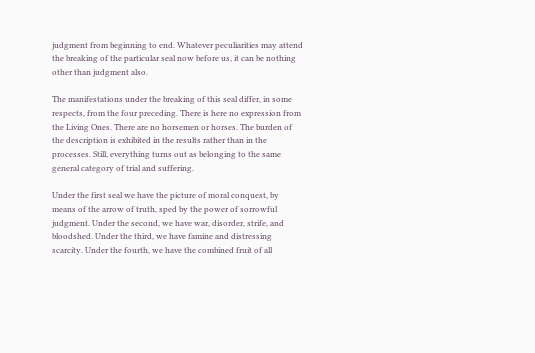judgment from beginning to end. Whatever peculiarities may attend the breaking of the particular seal now before us, it can be nothing other than judgment also.

The manifestations under the breaking of this seal differ, in some respects, from the four preceding. There is here no expression from the Living Ones. There are no horsemen or horses. The burden of the description is exhibited in the results rather than in the processes. Still, everything turns out as belonging to the same general category of trial and suffering.

Under the first seal we have the picture of moral conquest, by means of the arrow of truth, sped by the power of sorrowful judgment. Under the second, we have war, disorder, strife, and bloodshed. Under the third, we have famine and distressing scarcity. Under the fourth, we have the combined fruit of all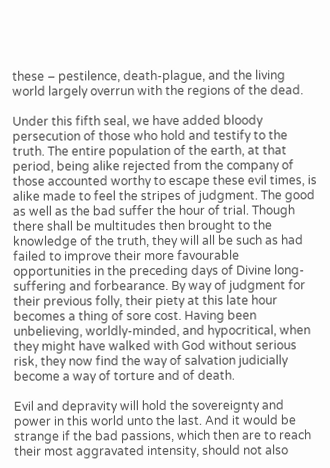these – pestilence, death-plague, and the living world largely overrun with the regions of the dead.

Under this fifth seal, we have added bloody persecution of those who hold and testify to the truth. The entire population of the earth, at that period, being alike rejected from the company of those accounted worthy to escape these evil times, is alike made to feel the stripes of judgment. The good as well as the bad suffer the hour of trial. Though there shall be multitudes then brought to the knowledge of the truth, they will all be such as had failed to improve their more favourable opportunities in the preceding days of Divine long-suffering and forbearance. By way of judgment for their previous folly, their piety at this late hour becomes a thing of sore cost. Having been unbelieving, worldly-minded, and hypocritical, when they might have walked with God without serious risk, they now find the way of salvation judicially become a way of torture and of death.

Evil and depravity will hold the sovereignty and power in this world unto the last. And it would be strange if the bad passions, which then are to reach their most aggravated intensity, should not also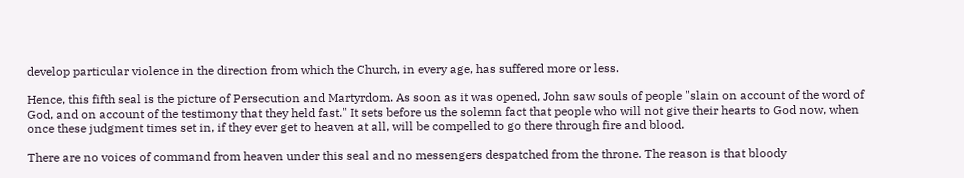develop particular violence in the direction from which the Church, in every age, has suffered more or less.

Hence, this fifth seal is the picture of Persecution and Martyrdom. As soon as it was opened, John saw souls of people "slain on account of the word of God, and on account of the testimony that they held fast." It sets before us the solemn fact that people who will not give their hearts to God now, when once these judgment times set in, if they ever get to heaven at all, will be compelled to go there through fire and blood.

There are no voices of command from heaven under this seal and no messengers despatched from the throne. The reason is that bloody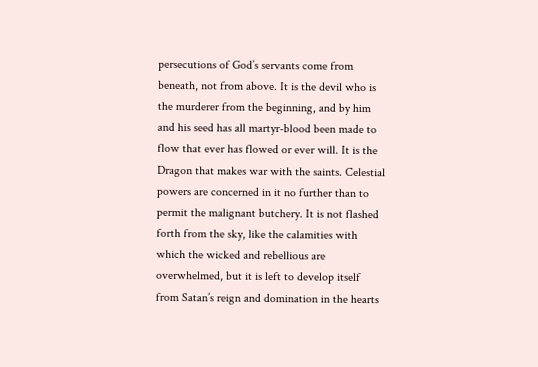persecutions of God’s servants come from beneath, not from above. It is the devil who is the murderer from the beginning, and by him and his seed has all martyr-blood been made to flow that ever has flowed or ever will. It is the Dragon that makes war with the saints. Celestial powers are concerned in it no further than to permit the malignant butchery. It is not flashed forth from the sky, like the calamities with which the wicked and rebellious are overwhelmed, but it is left to develop itself from Satan’s reign and domination in the hearts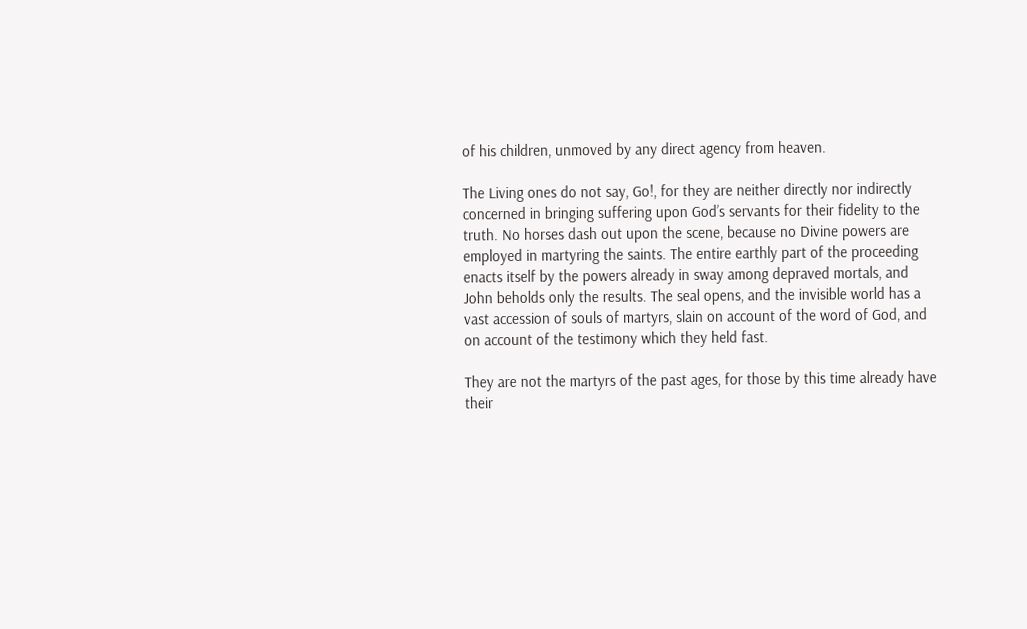of his children, unmoved by any direct agency from heaven.

The Living ones do not say, Go!, for they are neither directly nor indirectly concerned in bringing suffering upon God’s servants for their fidelity to the truth. No horses dash out upon the scene, because no Divine powers are employed in martyring the saints. The entire earthly part of the proceeding enacts itself by the powers already in sway among depraved mortals, and John beholds only the results. The seal opens, and the invisible world has a vast accession of souls of martyrs, slain on account of the word of God, and on account of the testimony which they held fast.

They are not the martyrs of the past ages, for those by this time already have their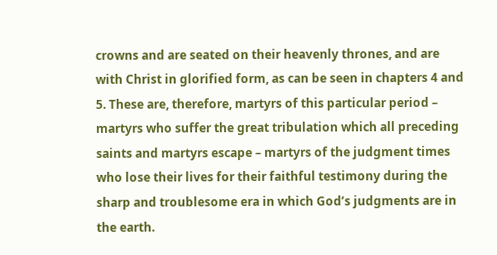crowns and are seated on their heavenly thrones, and are with Christ in glorified form, as can be seen in chapters 4 and 5. These are, therefore, martyrs of this particular period – martyrs who suffer the great tribulation which all preceding saints and martyrs escape – martyrs of the judgment times who lose their lives for their faithful testimony during the sharp and troublesome era in which God’s judgments are in the earth.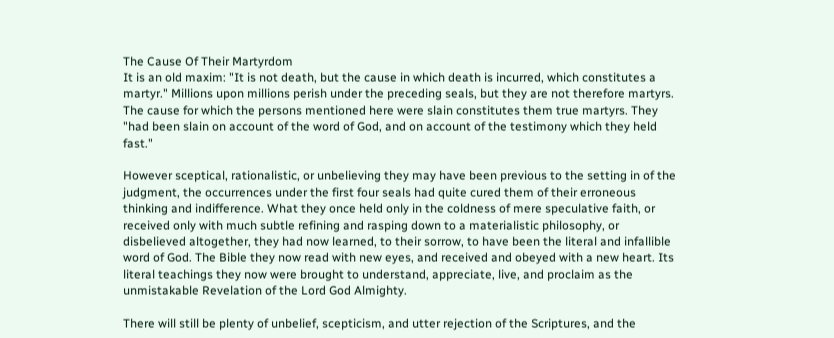The Cause Of Their Martyrdom
It is an old maxim: "It is not death, but the cause in which death is incurred, which constitutes a martyr." Millions upon millions perish under the preceding seals, but they are not therefore martyrs. The cause for which the persons mentioned here were slain constitutes them true martyrs. They "had been slain on account of the word of God, and on account of the testimony which they held fast."

However sceptical, rationalistic, or unbelieving they may have been previous to the setting in of the judgment, the occurrences under the first four seals had quite cured them of their erroneous thinking and indifference. What they once held only in the coldness of mere speculative faith, or received only with much subtle refining and rasping down to a materialistic philosophy, or disbelieved altogether, they had now learned, to their sorrow, to have been the literal and infallible word of God. The Bible they now read with new eyes, and received and obeyed with a new heart. Its literal teachings they now were brought to understand, appreciate, live, and proclaim as the unmistakable Revelation of the Lord God Almighty.

There will still be plenty of unbelief, scepticism, and utter rejection of the Scriptures, and the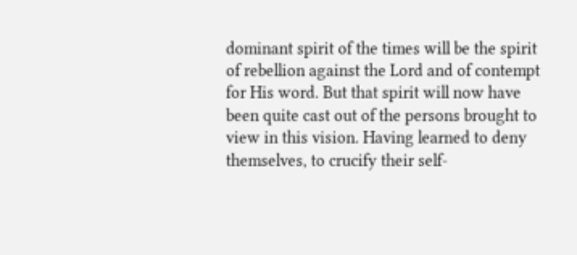dominant spirit of the times will be the spirit of rebellion against the Lord and of contempt for His word. But that spirit will now have been quite cast out of the persons brought to view in this vision. Having learned to deny themselves, to crucify their self-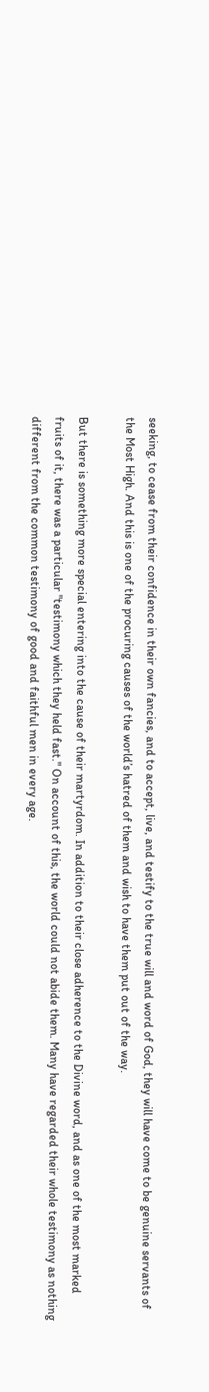seeking, to cease from their confidence in their own fancies, and to accept, live, and testify to the true will and word of God, they will have come to be genuine servants of the Most High. And this is one of the procuring causes of the world’s hatred of them and wish to have them put out of the way.

But there is something more special entering into the cause of their martyrdom. In addition to their close adherence to the Divine word, and as one of the most marked fruits of it, there was a particular "testimony which they held fast." On account of this, the world could not abide them. Many have regarded their whole testimony as nothing different from the common testimony of good and faithful men in every age.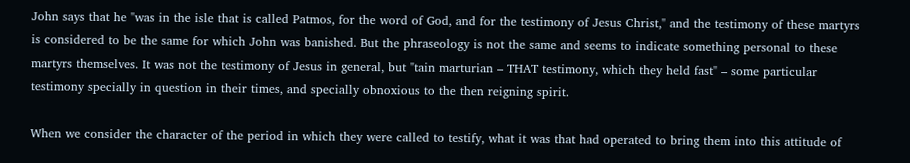John says that he "was in the isle that is called Patmos, for the word of God, and for the testimony of Jesus Christ," and the testimony of these martyrs is considered to be the same for which John was banished. But the phraseology is not the same and seems to indicate something personal to these martyrs themselves. It was not the testimony of Jesus in general, but "tain marturian – THAT testimony, which they held fast" – some particular testimony specially in question in their times, and specially obnoxious to the then reigning spirit.

When we consider the character of the period in which they were called to testify, what it was that had operated to bring them into this attitude of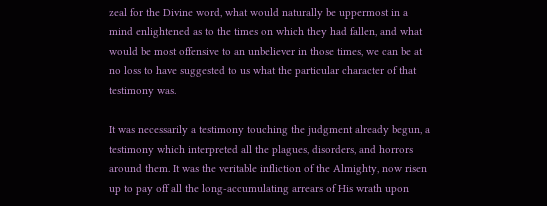zeal for the Divine word, what would naturally be uppermost in a mind enlightened as to the times on which they had fallen, and what would be most offensive to an unbeliever in those times, we can be at no loss to have suggested to us what the particular character of that testimony was.

It was necessarily a testimony touching the judgment already begun, a testimony which interpreted all the plagues, disorders, and horrors around them. It was the veritable infliction of the Almighty, now risen up to pay off all the long-accumulating arrears of His wrath upon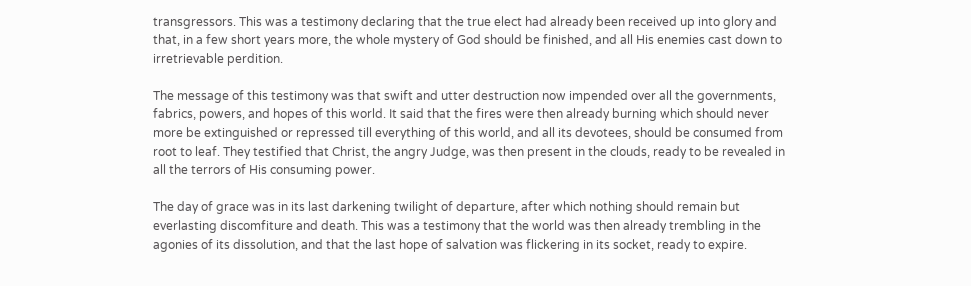transgressors. This was a testimony declaring that the true elect had already been received up into glory and that, in a few short years more, the whole mystery of God should be finished, and all His enemies cast down to irretrievable perdition.

The message of this testimony was that swift and utter destruction now impended over all the governments, fabrics, powers, and hopes of this world. It said that the fires were then already burning which should never more be extinguished or repressed till everything of this world, and all its devotees, should be consumed from root to leaf. They testified that Christ, the angry Judge, was then present in the clouds, ready to be revealed in all the terrors of His consuming power.

The day of grace was in its last darkening twilight of departure, after which nothing should remain but everlasting discomfiture and death. This was a testimony that the world was then already trembling in the agonies of its dissolution, and that the last hope of salvation was flickering in its socket, ready to expire.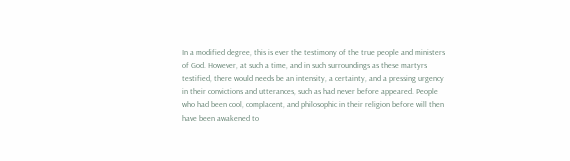In a modified degree, this is ever the testimony of the true people and ministers of God. However, at such a time, and in such surroundings as these martyrs testified, there would needs be an intensity, a certainty, and a pressing urgency in their convictions and utterances, such as had never before appeared. People who had been cool, complacent, and philosophic in their religion before will then have been awakened to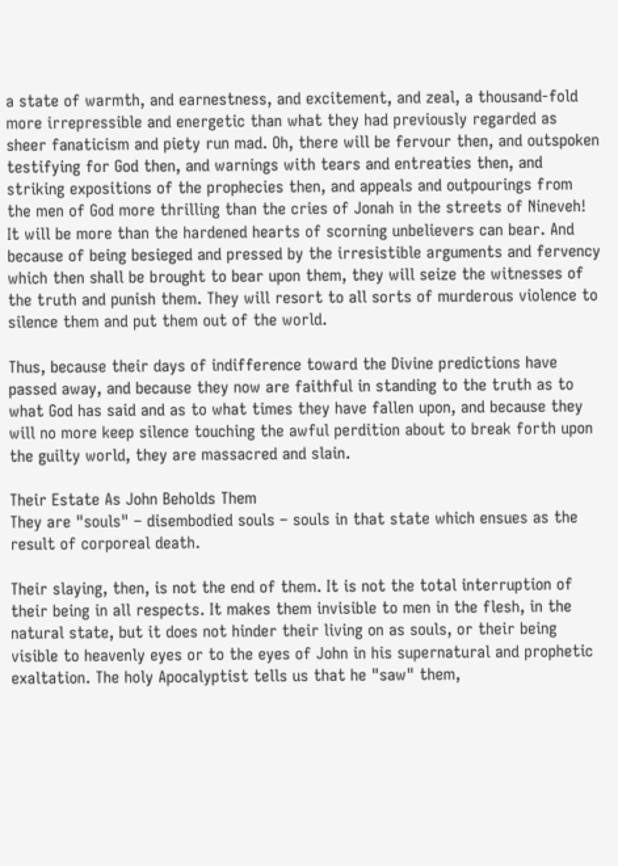a state of warmth, and earnestness, and excitement, and zeal, a thousand-fold more irrepressible and energetic than what they had previously regarded as sheer fanaticism and piety run mad. Oh, there will be fervour then, and outspoken testifying for God then, and warnings with tears and entreaties then, and striking expositions of the prophecies then, and appeals and outpourings from the men of God more thrilling than the cries of Jonah in the streets of Nineveh!
It will be more than the hardened hearts of scorning unbelievers can bear. And because of being besieged and pressed by the irresistible arguments and fervency which then shall be brought to bear upon them, they will seize the witnesses of the truth and punish them. They will resort to all sorts of murderous violence to silence them and put them out of the world.

Thus, because their days of indifference toward the Divine predictions have passed away, and because they now are faithful in standing to the truth as to what God has said and as to what times they have fallen upon, and because they will no more keep silence touching the awful perdition about to break forth upon the guilty world, they are massacred and slain.

Their Estate As John Beholds Them
They are "souls" – disembodied souls – souls in that state which ensues as the result of corporeal death.

Their slaying, then, is not the end of them. It is not the total interruption of their being in all respects. It makes them invisible to men in the flesh, in the natural state, but it does not hinder their living on as souls, or their being visible to heavenly eyes or to the eyes of John in his supernatural and prophetic exaltation. The holy Apocalyptist tells us that he "saw" them,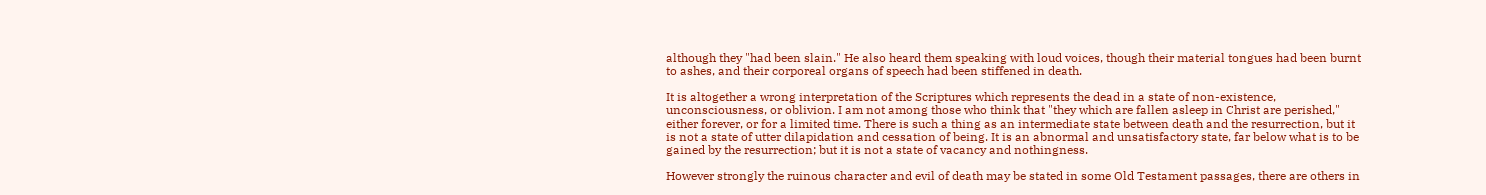although they "had been slain." He also heard them speaking with loud voices, though their material tongues had been burnt to ashes, and their corporeal organs of speech had been stiffened in death.

It is altogether a wrong interpretation of the Scriptures which represents the dead in a state of non-existence, unconsciousness, or oblivion. I am not among those who think that "they which are fallen asleep in Christ are perished," either forever, or for a limited time. There is such a thing as an intermediate state between death and the resurrection, but it is not a state of utter dilapidation and cessation of being. It is an abnormal and unsatisfactory state, far below what is to be gained by the resurrection; but it is not a state of vacancy and nothingness.

However strongly the ruinous character and evil of death may be stated in some Old Testament passages, there are others in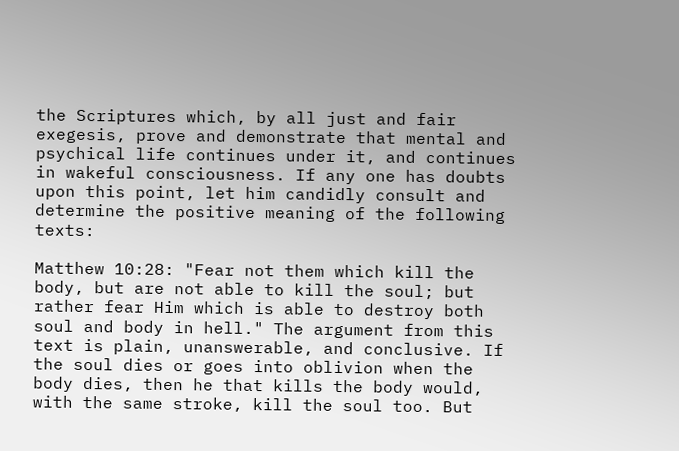the Scriptures which, by all just and fair exegesis, prove and demonstrate that mental and psychical life continues under it, and continues in wakeful consciousness. If any one has doubts upon this point, let him candidly consult and determine the positive meaning of the following texts:

Matthew 10:28: "Fear not them which kill the body, but are not able to kill the soul; but rather fear Him which is able to destroy both soul and body in hell." The argument from this text is plain, unanswerable, and conclusive. If the soul dies or goes into oblivion when the body dies, then he that kills the body would, with the same stroke, kill the soul too. But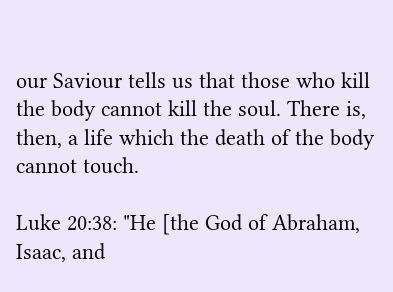our Saviour tells us that those who kill the body cannot kill the soul. There is, then, a life which the death of the body cannot touch.

Luke 20:38: "He [the God of Abraham, Isaac, and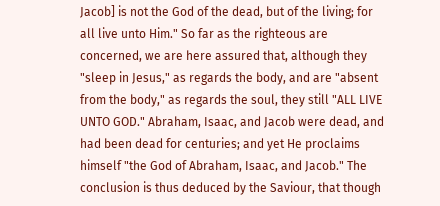Jacob] is not the God of the dead, but of the living; for all live unto Him." So far as the righteous are concerned, we are here assured that, although they "sleep in Jesus," as regards the body, and are "absent from the body," as regards the soul, they still "ALL LIVE UNTO GOD." Abraham, Isaac, and Jacob were dead, and had been dead for centuries; and yet He proclaims himself "the God of Abraham, Isaac, and Jacob." The conclusion is thus deduced by the Saviour, that though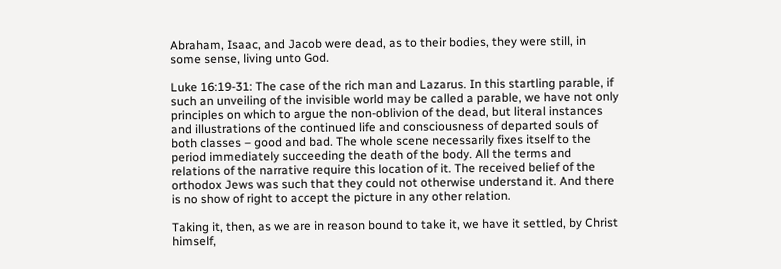Abraham, Isaac, and Jacob were dead, as to their bodies, they were still, in some sense, living unto God.

Luke 16:19-31: The case of the rich man and Lazarus. In this startling parable, if such an unveiling of the invisible world may be called a parable, we have not only principles on which to argue the non-oblivion of the dead, but literal instances and illustrations of the continued life and consciousness of departed souls of both classes – good and bad. The whole scene necessarily fixes itself to the period immediately succeeding the death of the body. All the terms and relations of the narrative require this location of it. The received belief of the orthodox Jews was such that they could not otherwise understand it. And there is no show of right to accept the picture in any other relation.

Taking it, then, as we are in reason bound to take it, we have it settled, by Christ himself,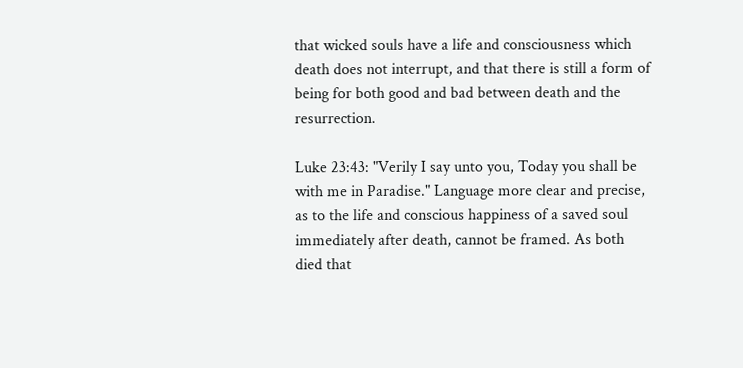that wicked souls have a life and consciousness which death does not interrupt, and that there is still a form of being for both good and bad between death and the resurrection.

Luke 23:43: "Verily I say unto you, Today you shall be with me in Paradise." Language more clear and precise, as to the life and conscious happiness of a saved soul immediately after death, cannot be framed. As both died that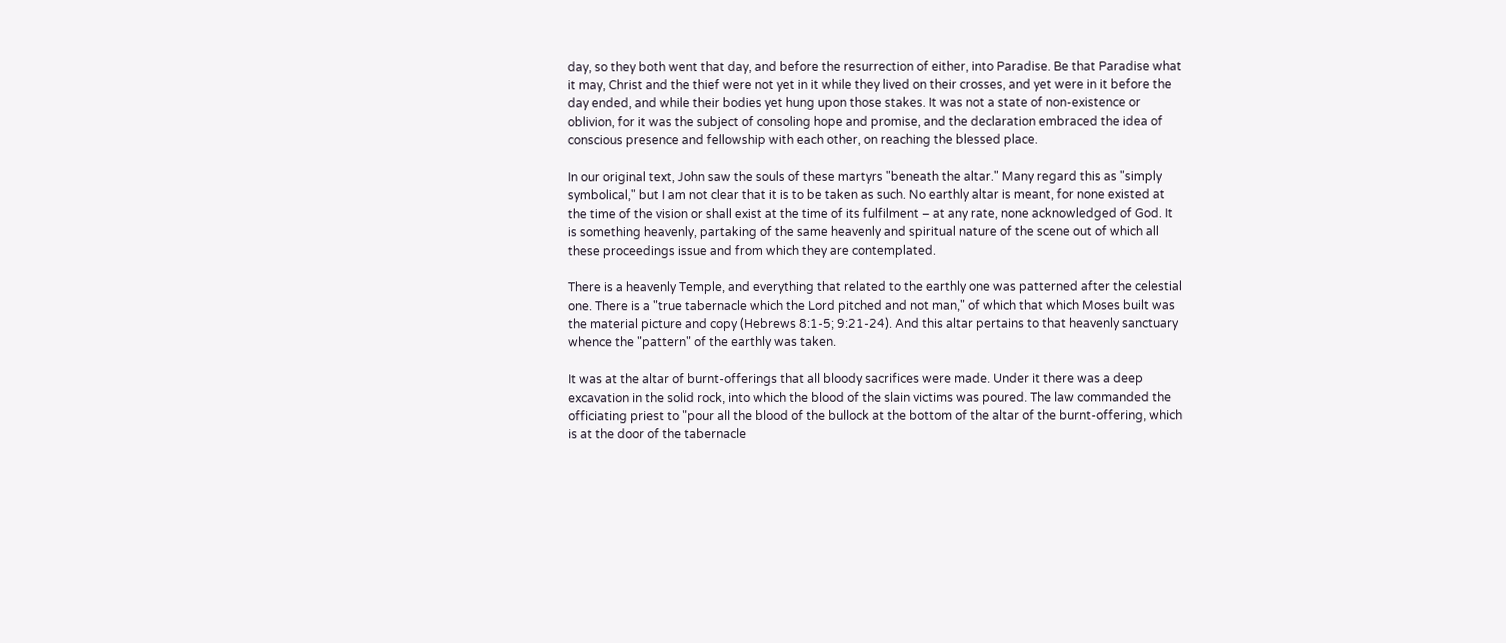day, so they both went that day, and before the resurrection of either, into Paradise. Be that Paradise what it may, Christ and the thief were not yet in it while they lived on their crosses, and yet were in it before the day ended, and while their bodies yet hung upon those stakes. It was not a state of non-existence or oblivion, for it was the subject of consoling hope and promise, and the declaration embraced the idea of conscious presence and fellowship with each other, on reaching the blessed place.

In our original text, John saw the souls of these martyrs "beneath the altar." Many regard this as "simply symbolical," but I am not clear that it is to be taken as such. No earthly altar is meant, for none existed at the time of the vision or shall exist at the time of its fulfilment – at any rate, none acknowledged of God. It is something heavenly, partaking of the same heavenly and spiritual nature of the scene out of which all these proceedings issue and from which they are contemplated.

There is a heavenly Temple, and everything that related to the earthly one was patterned after the celestial one. There is a "true tabernacle which the Lord pitched and not man," of which that which Moses built was the material picture and copy (Hebrews 8:1-5; 9:21-24). And this altar pertains to that heavenly sanctuary whence the "pattern" of the earthly was taken.

It was at the altar of burnt-offerings that all bloody sacrifices were made. Under it there was a deep excavation in the solid rock, into which the blood of the slain victims was poured. The law commanded the officiating priest to "pour all the blood of the bullock at the bottom of the altar of the burnt-offering, which is at the door of the tabernacle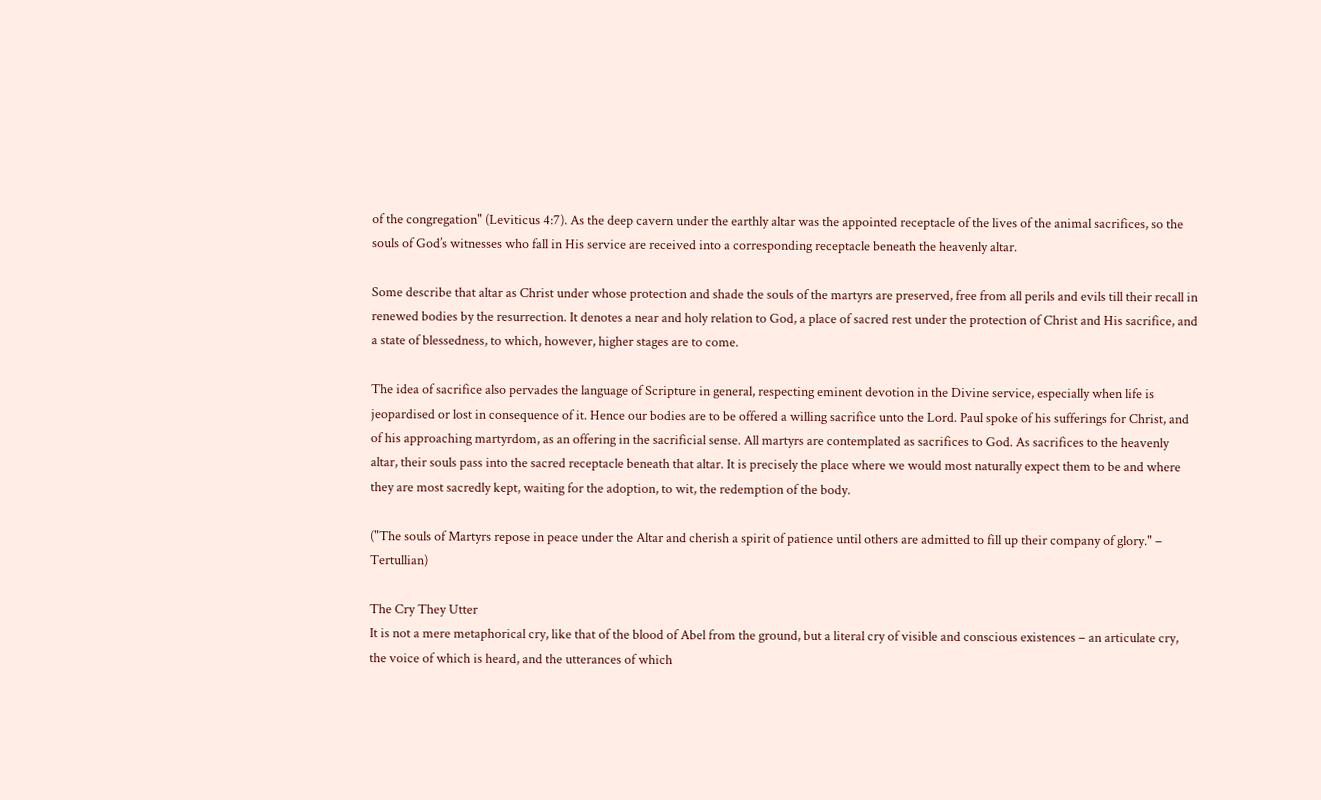of the congregation" (Leviticus 4:7). As the deep cavern under the earthly altar was the appointed receptacle of the lives of the animal sacrifices, so the souls of God’s witnesses who fall in His service are received into a corresponding receptacle beneath the heavenly altar.

Some describe that altar as Christ under whose protection and shade the souls of the martyrs are preserved, free from all perils and evils till their recall in renewed bodies by the resurrection. It denotes a near and holy relation to God, a place of sacred rest under the protection of Christ and His sacrifice, and a state of blessedness, to which, however, higher stages are to come.

The idea of sacrifice also pervades the language of Scripture in general, respecting eminent devotion in the Divine service, especially when life is jeopardised or lost in consequence of it. Hence our bodies are to be offered a willing sacrifice unto the Lord. Paul spoke of his sufferings for Christ, and of his approaching martyrdom, as an offering in the sacrificial sense. All martyrs are contemplated as sacrifices to God. As sacrifices to the heavenly altar, their souls pass into the sacred receptacle beneath that altar. It is precisely the place where we would most naturally expect them to be and where they are most sacredly kept, waiting for the adoption, to wit, the redemption of the body.

("The souls of Martyrs repose in peace under the Altar and cherish a spirit of patience until others are admitted to fill up their company of glory." – Tertullian)

The Cry They Utter
It is not a mere metaphorical cry, like that of the blood of Abel from the ground, but a literal cry of visible and conscious existences – an articulate cry, the voice of which is heard, and the utterances of which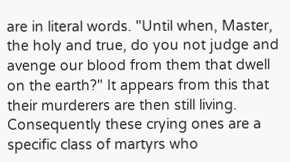are in literal words. "Until when, Master, the holy and true, do you not judge and avenge our blood from them that dwell on the earth?" It appears from this that their murderers are then still living. Consequently these crying ones are a specific class of martyrs who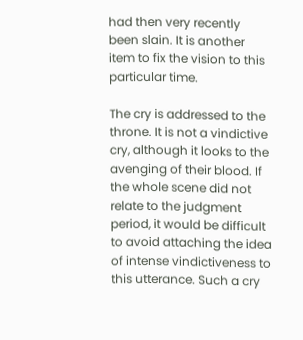had then very recently been slain. It is another item to fix the vision to this particular time.

The cry is addressed to the throne. It is not a vindictive cry, although it looks to the avenging of their blood. If the whole scene did not relate to the judgment period, it would be difficult to avoid attaching the idea of intense vindictiveness to this utterance. Such a cry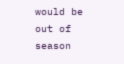would be out of season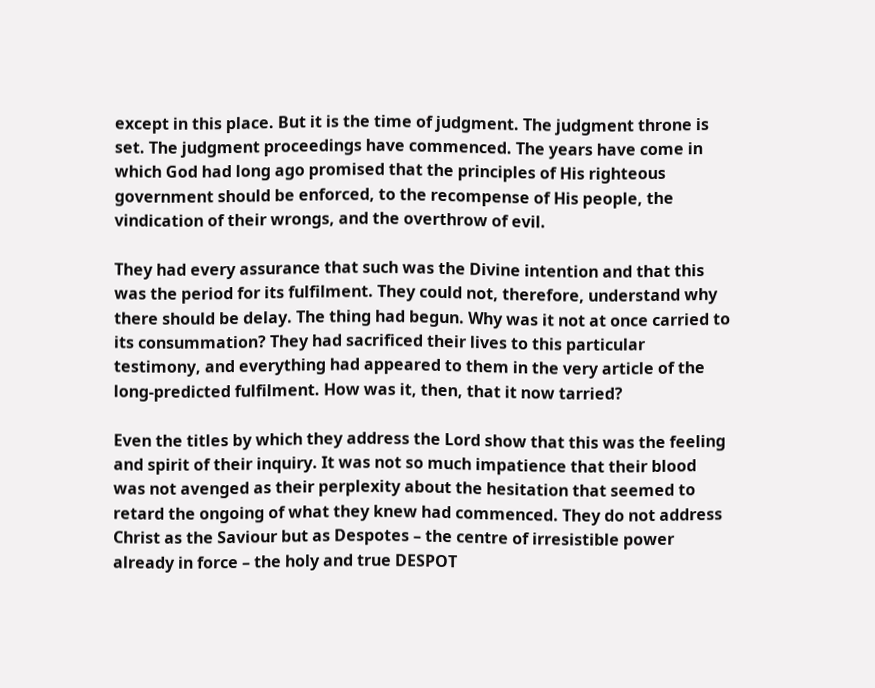except in this place. But it is the time of judgment. The judgment throne is set. The judgment proceedings have commenced. The years have come in which God had long ago promised that the principles of His righteous government should be enforced, to the recompense of His people, the vindication of their wrongs, and the overthrow of evil.

They had every assurance that such was the Divine intention and that this was the period for its fulfilment. They could not, therefore, understand why there should be delay. The thing had begun. Why was it not at once carried to its consummation? They had sacrificed their lives to this particular testimony, and everything had appeared to them in the very article of the long-predicted fulfilment. How was it, then, that it now tarried?

Even the titles by which they address the Lord show that this was the feeling and spirit of their inquiry. It was not so much impatience that their blood was not avenged as their perplexity about the hesitation that seemed to retard the ongoing of what they knew had commenced. They do not address Christ as the Saviour but as Despotes – the centre of irresistible power already in force – the holy and true DESPOT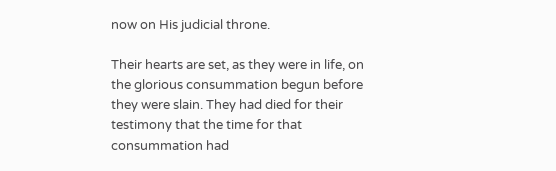now on His judicial throne.

Their hearts are set, as they were in life, on the glorious consummation begun before they were slain. They had died for their testimony that the time for that consummation had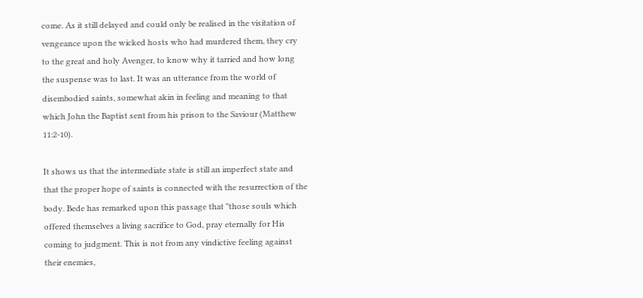come. As it still delayed and could only be realised in the visitation of vengeance upon the wicked hosts who had murdered them, they cry to the great and holy Avenger, to know why it tarried and how long the suspense was to last. It was an utterance from the world of disembodied saints, somewhat akin in feeling and meaning to that which John the Baptist sent from his prison to the Saviour (Matthew 11:2-10).

It shows us that the intermediate state is still an imperfect state and that the proper hope of saints is connected with the resurrection of the body. Bede has remarked upon this passage that "those souls which offered themselves a living sacrifice to God, pray eternally for His coming to judgment. This is not from any vindictive feeling against their enemies,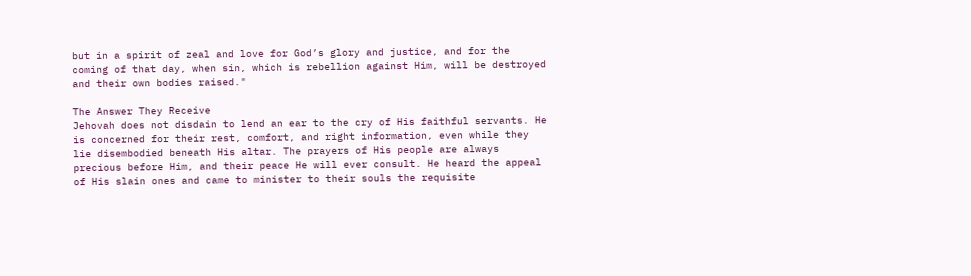but in a spirit of zeal and love for God’s glory and justice, and for the coming of that day, when sin, which is rebellion against Him, will be destroyed and their own bodies raised."

The Answer They Receive
Jehovah does not disdain to lend an ear to the cry of His faithful servants. He is concerned for their rest, comfort, and right information, even while they lie disembodied beneath His altar. The prayers of His people are always precious before Him, and their peace He will ever consult. He heard the appeal of His slain ones and came to minister to their souls the requisite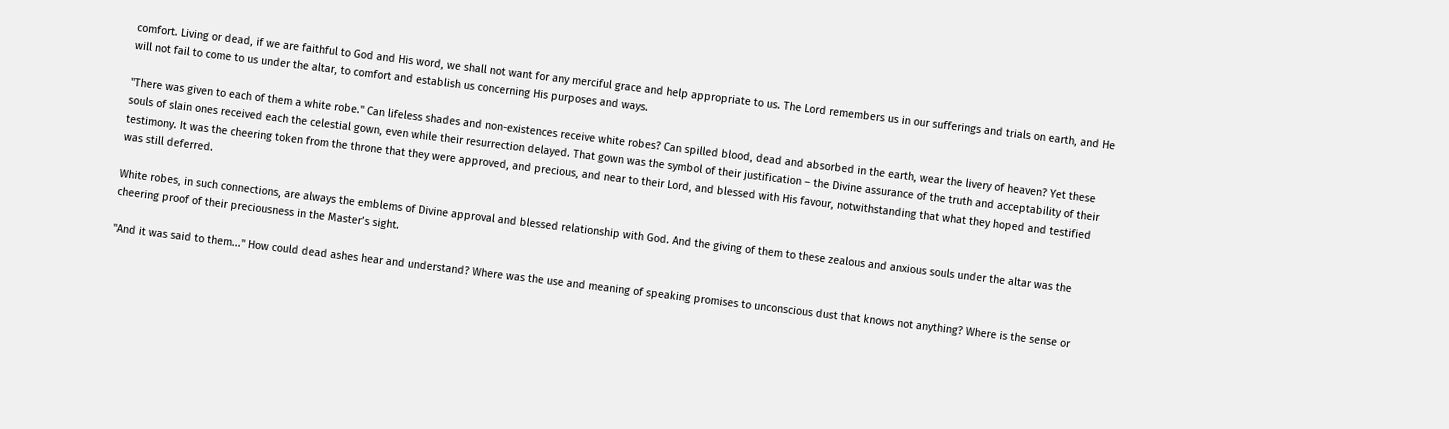comfort. Living or dead, if we are faithful to God and His word, we shall not want for any merciful grace and help appropriate to us. The Lord remembers us in our sufferings and trials on earth, and He will not fail to come to us under the altar, to comfort and establish us concerning His purposes and ways.

"There was given to each of them a white robe." Can lifeless shades and non-existences receive white robes? Can spilled blood, dead and absorbed in the earth, wear the livery of heaven? Yet these souls of slain ones received each the celestial gown, even while their resurrection delayed. That gown was the symbol of their justification – the Divine assurance of the truth and acceptability of their testimony. It was the cheering token from the throne that they were approved, and precious, and near to their Lord, and blessed with His favour, notwithstanding that what they hoped and testified was still deferred.

White robes, in such connections, are always the emblems of Divine approval and blessed relationship with God. And the giving of them to these zealous and anxious souls under the altar was the cheering proof of their preciousness in the Master’s sight.

"And it was said to them..." How could dead ashes hear and understand? Where was the use and meaning of speaking promises to unconscious dust that knows not anything? Where is the sense or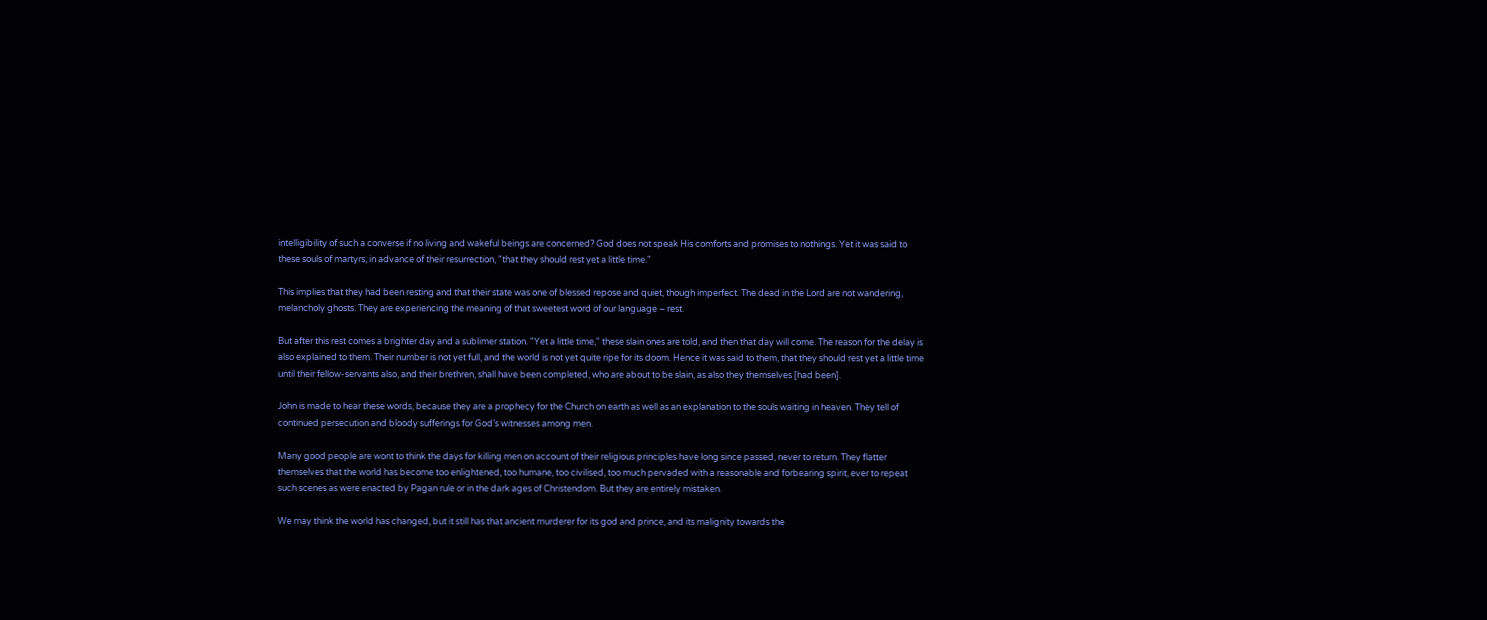intelligibility of such a converse if no living and wakeful beings are concerned? God does not speak His comforts and promises to nothings. Yet it was said to these souls of martyrs, in advance of their resurrection, "that they should rest yet a little time."

This implies that they had been resting and that their state was one of blessed repose and quiet, though imperfect. The dead in the Lord are not wandering, melancholy ghosts. They are experiencing the meaning of that sweetest word of our language – rest.

But after this rest comes a brighter day and a sublimer station. "Yet a little time," these slain ones are told, and then that day will come. The reason for the delay is also explained to them. Their number is not yet full, and the world is not yet quite ripe for its doom. Hence it was said to them, that they should rest yet a little time until their fellow-servants also, and their brethren, shall have been completed, who are about to be slain, as also they themselves [had been].

John is made to hear these words, because they are a prophecy for the Church on earth as well as an explanation to the souls waiting in heaven. They tell of continued persecution and bloody sufferings for God’s witnesses among men.

Many good people are wont to think the days for killing men on account of their religious principles have long since passed, never to return. They flatter themselves that the world has become too enlightened, too humane, too civilised, too much pervaded with a reasonable and forbearing spirit, ever to repeat such scenes as were enacted by Pagan rule or in the dark ages of Christendom. But they are entirely mistaken.

We may think the world has changed, but it still has that ancient murderer for its god and prince, and its malignity towards the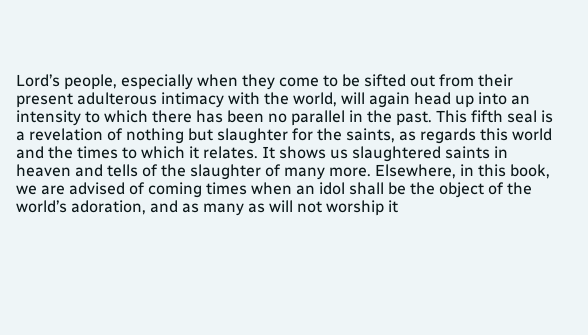Lord’s people, especially when they come to be sifted out from their present adulterous intimacy with the world, will again head up into an intensity to which there has been no parallel in the past. This fifth seal is a revelation of nothing but slaughter for the saints, as regards this world and the times to which it relates. It shows us slaughtered saints in heaven and tells of the slaughter of many more. Elsewhere, in this book, we are advised of coming times when an idol shall be the object of the world’s adoration, and as many as will not worship it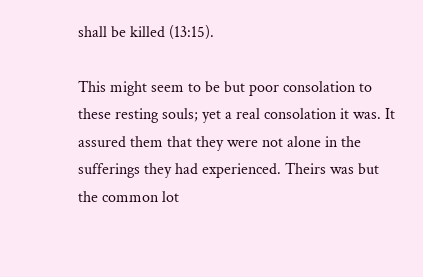shall be killed (13:15).

This might seem to be but poor consolation to these resting souls; yet a real consolation it was. It assured them that they were not alone in the sufferings they had experienced. Theirs was but the common lot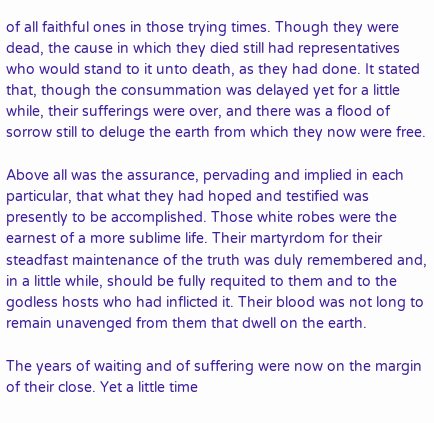of all faithful ones in those trying times. Though they were dead, the cause in which they died still had representatives who would stand to it unto death, as they had done. It stated that, though the consummation was delayed yet for a little while, their sufferings were over, and there was a flood of sorrow still to deluge the earth from which they now were free.

Above all was the assurance, pervading and implied in each particular, that what they had hoped and testified was presently to be accomplished. Those white robes were the earnest of a more sublime life. Their martyrdom for their steadfast maintenance of the truth was duly remembered and, in a little while, should be fully requited to them and to the godless hosts who had inflicted it. Their blood was not long to remain unavenged from them that dwell on the earth.

The years of waiting and of suffering were now on the margin of their close. Yet a little time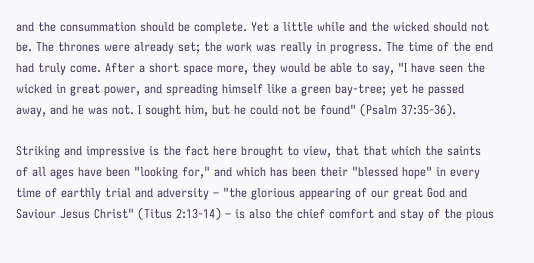and the consummation should be complete. Yet a little while and the wicked should not be. The thrones were already set; the work was really in progress. The time of the end had truly come. After a short space more, they would be able to say, "I have seen the wicked in great power, and spreading himself like a green bay-tree; yet he passed away, and he was not. I sought him, but he could not be found" (Psalm 37:35-36).

Striking and impressive is the fact here brought to view, that that which the saints of all ages have been "looking for," and which has been their "blessed hope" in every time of earthly trial and adversity – "the glorious appearing of our great God and Saviour Jesus Christ" (Titus 2:13-14) – is also the chief comfort and stay of the pious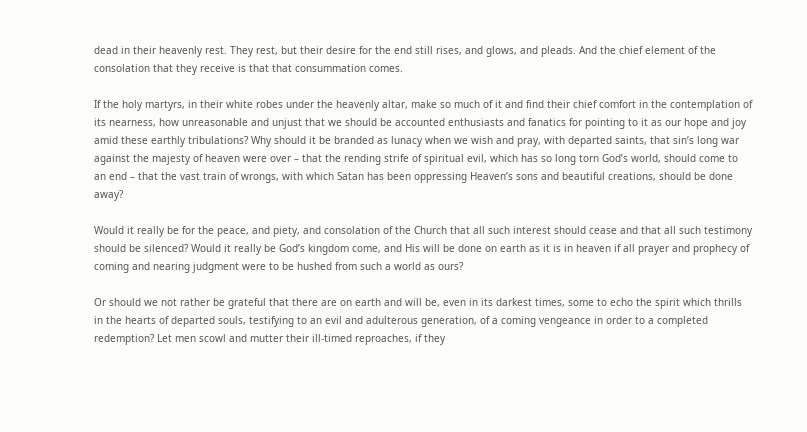dead in their heavenly rest. They rest, but their desire for the end still rises, and glows, and pleads. And the chief element of the consolation that they receive is that that consummation comes.

If the holy martyrs, in their white robes under the heavenly altar, make so much of it and find their chief comfort in the contemplation of its nearness, how unreasonable and unjust that we should be accounted enthusiasts and fanatics for pointing to it as our hope and joy amid these earthly tribulations? Why should it be branded as lunacy when we wish and pray, with departed saints, that sin’s long war against the majesty of heaven were over – that the rending strife of spiritual evil, which has so long torn God’s world, should come to an end – that the vast train of wrongs, with which Satan has been oppressing Heaven’s sons and beautiful creations, should be done away?

Would it really be for the peace, and piety, and consolation of the Church that all such interest should cease and that all such testimony should be silenced? Would it really be God’s kingdom come, and His will be done on earth as it is in heaven if all prayer and prophecy of coming and nearing judgment were to be hushed from such a world as ours?

Or should we not rather be grateful that there are on earth and will be, even in its darkest times, some to echo the spirit which thrills in the hearts of departed souls, testifying to an evil and adulterous generation, of a coming vengeance in order to a completed redemption? Let men scowl and mutter their ill-timed reproaches, if they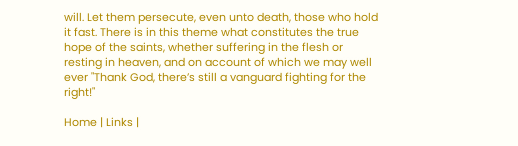will. Let them persecute, even unto death, those who hold it fast. There is in this theme what constitutes the true hope of the saints, whether suffering in the flesh or resting in heaven, and on account of which we may well ever "Thank God, there’s still a vanguard fighting for the right!"

Home | Links |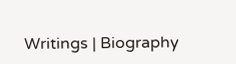Writings | Biography